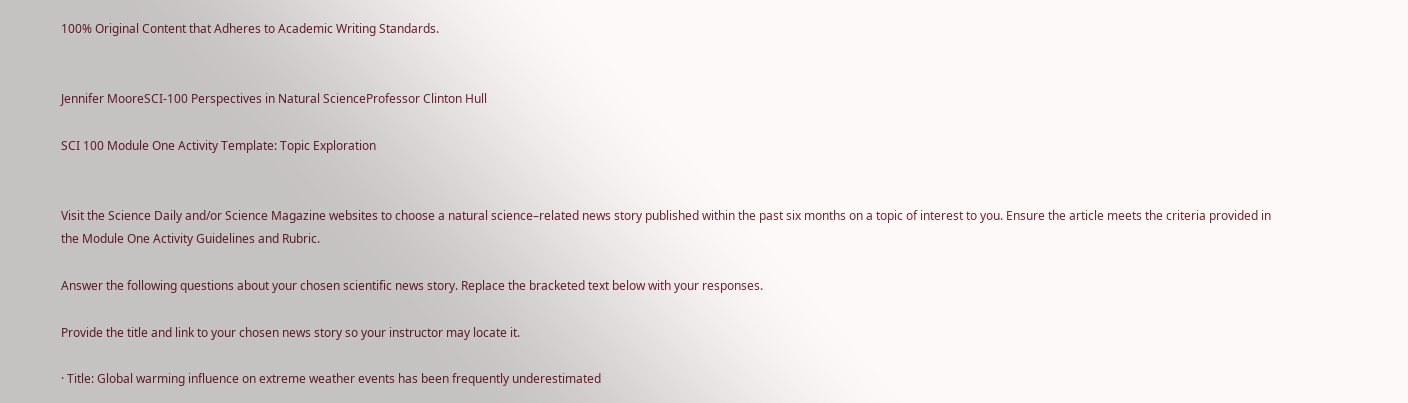100% Original Content that Adheres to Academic Writing Standards.


Jennifer MooreSCI-100 Perspectives in Natural ScienceProfessor Clinton Hull

SCI 100 Module One Activity Template: Topic Exploration


Visit the Science Daily and/or Science Magazine websites to choose a natural science–related news story published within the past six months on a topic of interest to you. Ensure the article meets the criteria provided in the Module One Activity Guidelines and Rubric.

Answer the following questions about your chosen scientific news story. Replace the bracketed text below with your responses.

Provide the title and link to your chosen news story so your instructor may locate it.

· Title: Global warming influence on extreme weather events has been frequently underestimated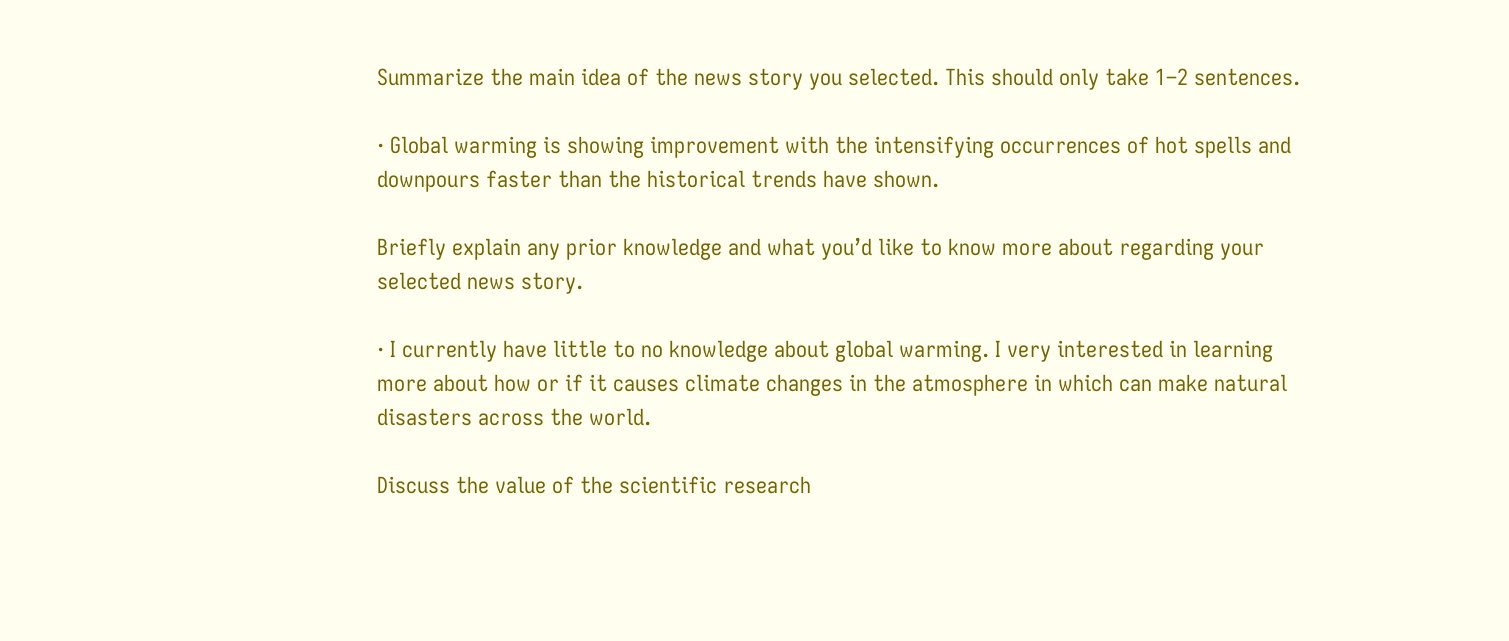Summarize the main idea of the news story you selected. This should only take 1–2 sentences.

· Global warming is showing improvement with the intensifying occurrences of hot spells and downpours faster than the historical trends have shown.

Briefly explain any prior knowledge and what you’d like to know more about regarding your selected news story.

· I currently have little to no knowledge about global warming. I very interested in learning more about how or if it causes climate changes in the atmosphere in which can make natural disasters across the world.

Discuss the value of the scientific research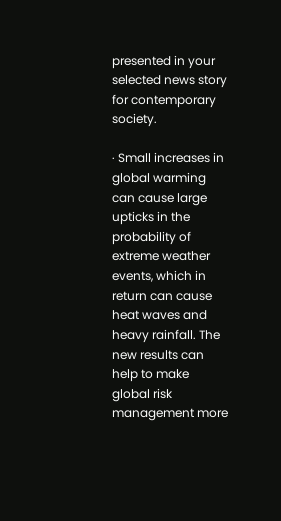presented in your selected news story for contemporary society.

· Small increases in global warming can cause large upticks in the probability of extreme weather events, which in return can cause heat waves and heavy rainfall. The new results can help to make global risk management more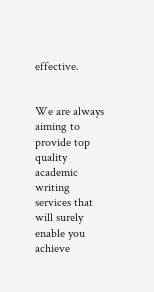effective.


We are always aiming to provide top quality academic writing services that will surely enable you achieve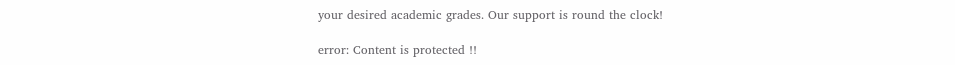your desired academic grades. Our support is round the clock!

error: Content is protected !!